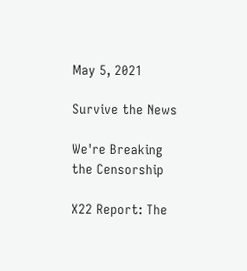May 5, 2021

Survive the News

We're Breaking the Censorship

X22 Report: The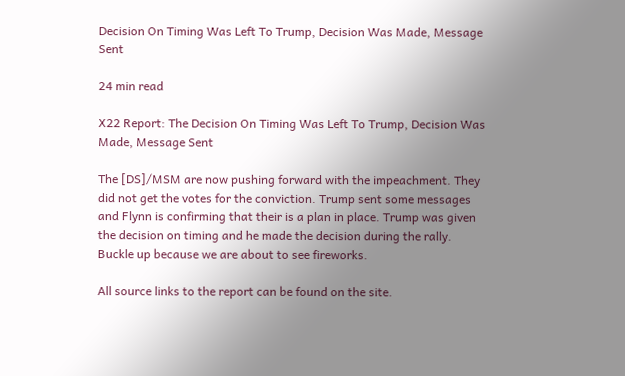Decision On Timing Was Left To Trump, Decision Was Made, Message Sent

24 min read

X22 Report: The Decision On Timing Was Left To Trump, Decision Was Made, Message Sent

The [DS]/MSM are now pushing forward with the impeachment. They did not get the votes for the conviction. Trump sent some messages and Flynn is confirming that their is a plan in place. Trump was given the decision on timing and he made the decision during the rally. Buckle up because we are about to see fireworks.

All source links to the report can be found on the site.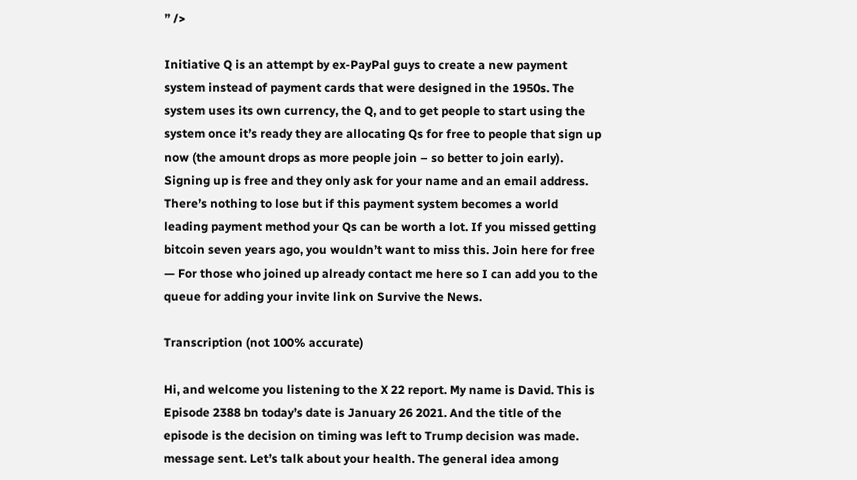” />

Initiative Q is an attempt by ex-PayPal guys to create a new payment system instead of payment cards that were designed in the 1950s. The system uses its own currency, the Q, and to get people to start using the system once it’s ready they are allocating Qs for free to people that sign up now (the amount drops as more people join – so better to join early). Signing up is free and they only ask for your name and an email address. There’s nothing to lose but if this payment system becomes a world leading payment method your Qs can be worth a lot. If you missed getting bitcoin seven years ago, you wouldn’t want to miss this. Join here for free — For those who joined up already contact me here so I can add you to the queue for adding your invite link on Survive the News.

Transcription (not 100% accurate)

Hi, and welcome you listening to the X 22 report. My name is David. This is Episode 2388 bn today’s date is January 26 2021. And the title of the episode is the decision on timing was left to Trump decision was made. message sent. Let’s talk about your health. The general idea among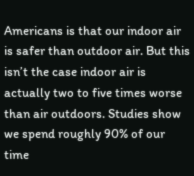Americans is that our indoor air is safer than outdoor air. But this isn’t the case indoor air is actually two to five times worse than air outdoors. Studies show we spend roughly 90% of our time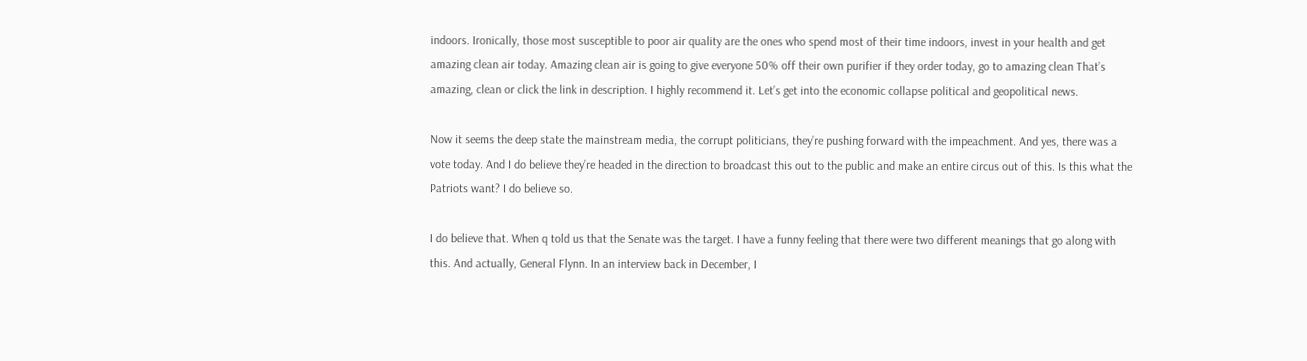indoors. Ironically, those most susceptible to poor air quality are the ones who spend most of their time indoors, invest in your health and get amazing clean air today. Amazing clean air is going to give everyone 50% off their own purifier if they order today, go to amazing clean That’s amazing, clean or click the link in description. I highly recommend it. Let’s get into the economic collapse political and geopolitical news.

Now it seems the deep state the mainstream media, the corrupt politicians, they’re pushing forward with the impeachment. And yes, there was a vote today. And I do believe they’re headed in the direction to broadcast this out to the public and make an entire circus out of this. Is this what the Patriots want? I do believe so.

I do believe that. When q told us that the Senate was the target. I have a funny feeling that there were two different meanings that go along with this. And actually, General Flynn. In an interview back in December, I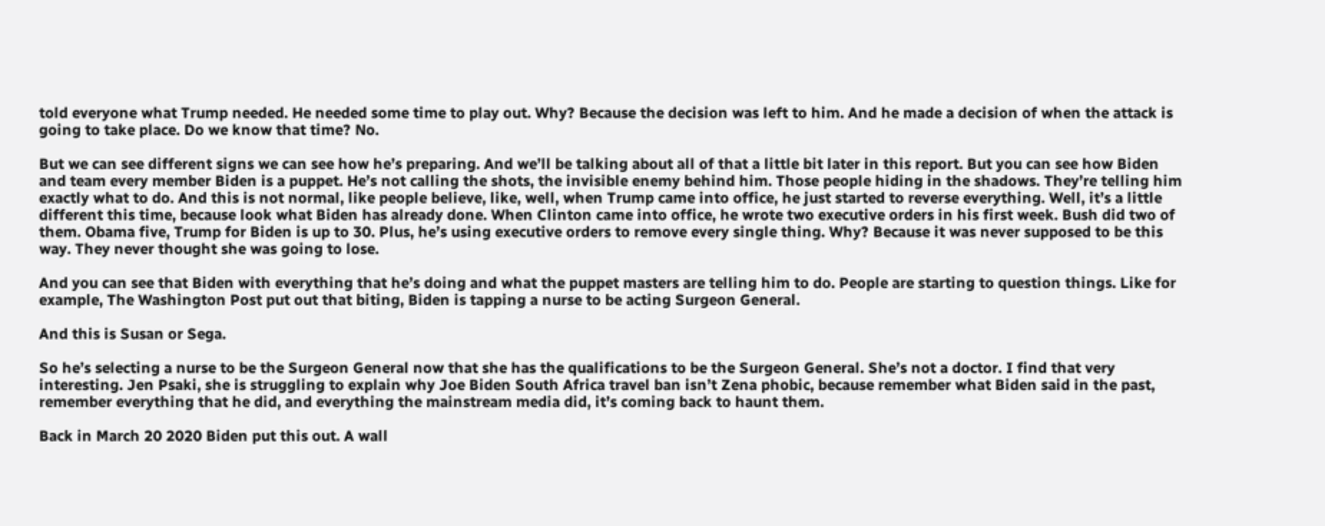told everyone what Trump needed. He needed some time to play out. Why? Because the decision was left to him. And he made a decision of when the attack is going to take place. Do we know that time? No.

But we can see different signs we can see how he’s preparing. And we’ll be talking about all of that a little bit later in this report. But you can see how Biden and team every member Biden is a puppet. He’s not calling the shots, the invisible enemy behind him. Those people hiding in the shadows. They’re telling him exactly what to do. And this is not normal, like people believe, like, well, when Trump came into office, he just started to reverse everything. Well, it’s a little different this time, because look what Biden has already done. When Clinton came into office, he wrote two executive orders in his first week. Bush did two of them. Obama five, Trump for Biden is up to 30. Plus, he’s using executive orders to remove every single thing. Why? Because it was never supposed to be this way. They never thought she was going to lose.

And you can see that Biden with everything that he’s doing and what the puppet masters are telling him to do. People are starting to question things. Like for example, The Washington Post put out that biting, Biden is tapping a nurse to be acting Surgeon General.

And this is Susan or Sega.

So he’s selecting a nurse to be the Surgeon General now that she has the qualifications to be the Surgeon General. She’s not a doctor. I find that very interesting. Jen Psaki, she is struggling to explain why Joe Biden South Africa travel ban isn’t Zena phobic, because remember what Biden said in the past, remember everything that he did, and everything the mainstream media did, it’s coming back to haunt them.

Back in March 20 2020 Biden put this out. A wall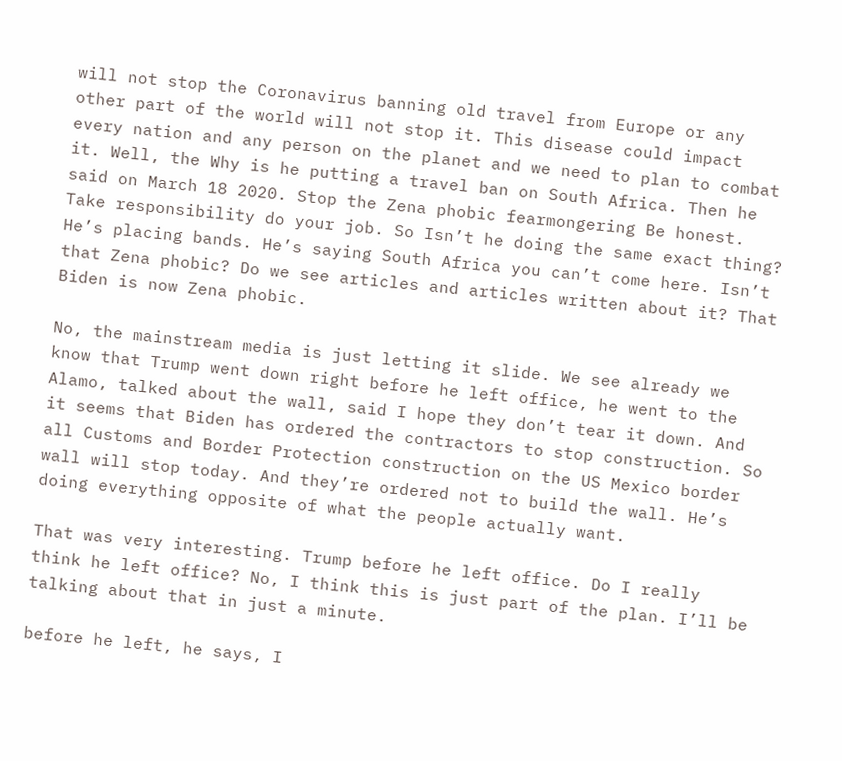will not stop the Coronavirus banning old travel from Europe or any other part of the world will not stop it. This disease could impact every nation and any person on the planet and we need to plan to combat it. Well, the Why is he putting a travel ban on South Africa. Then he said on March 18 2020. Stop the Zena phobic fearmongering Be honest. Take responsibility do your job. So Isn’t he doing the same exact thing? He’s placing bands. He’s saying South Africa you can’t come here. Isn’t that Zena phobic? Do we see articles and articles written about it? That Biden is now Zena phobic.

No, the mainstream media is just letting it slide. We see already we know that Trump went down right before he left office, he went to the Alamo, talked about the wall, said I hope they don’t tear it down. And it seems that Biden has ordered the contractors to stop construction. So all Customs and Border Protection construction on the US Mexico border wall will stop today. And they’re ordered not to build the wall. He’s doing everything opposite of what the people actually want.

That was very interesting. Trump before he left office. Do I really think he left office? No, I think this is just part of the plan. I’ll be talking about that in just a minute.

before he left, he says, I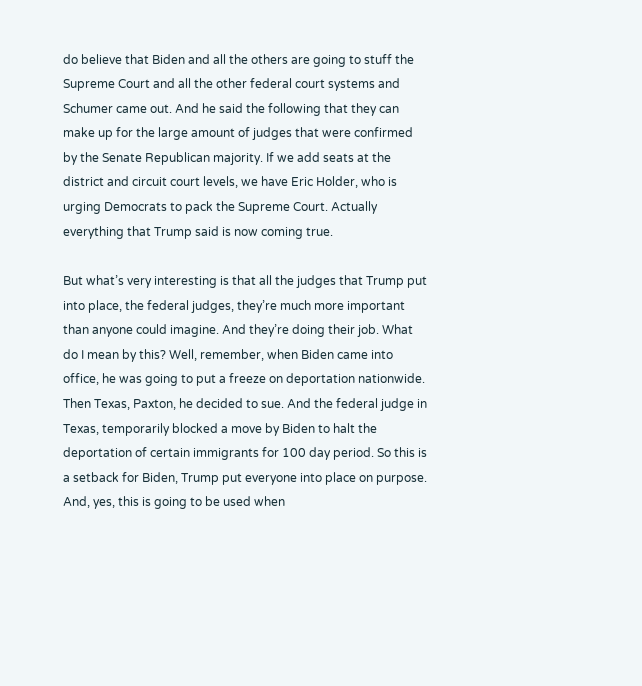do believe that Biden and all the others are going to stuff the Supreme Court and all the other federal court systems and Schumer came out. And he said the following that they can make up for the large amount of judges that were confirmed by the Senate Republican majority. If we add seats at the district and circuit court levels, we have Eric Holder, who is urging Democrats to pack the Supreme Court. Actually everything that Trump said is now coming true.

But what’s very interesting is that all the judges that Trump put into place, the federal judges, they’re much more important than anyone could imagine. And they’re doing their job. What do I mean by this? Well, remember, when Biden came into office, he was going to put a freeze on deportation nationwide. Then Texas, Paxton, he decided to sue. And the federal judge in Texas, temporarily blocked a move by Biden to halt the deportation of certain immigrants for 100 day period. So this is a setback for Biden, Trump put everyone into place on purpose. And, yes, this is going to be used when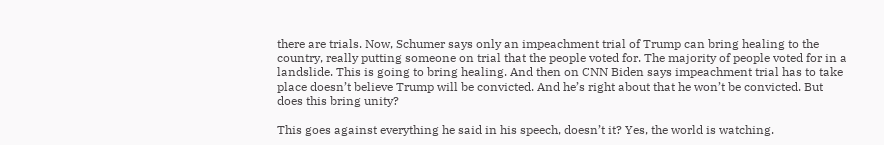there are trials. Now, Schumer says only an impeachment trial of Trump can bring healing to the country, really putting someone on trial that the people voted for. The majority of people voted for in a landslide. This is going to bring healing. And then on CNN Biden says impeachment trial has to take place doesn’t believe Trump will be convicted. And he’s right about that he won’t be convicted. But does this bring unity?

This goes against everything he said in his speech, doesn’t it? Yes, the world is watching.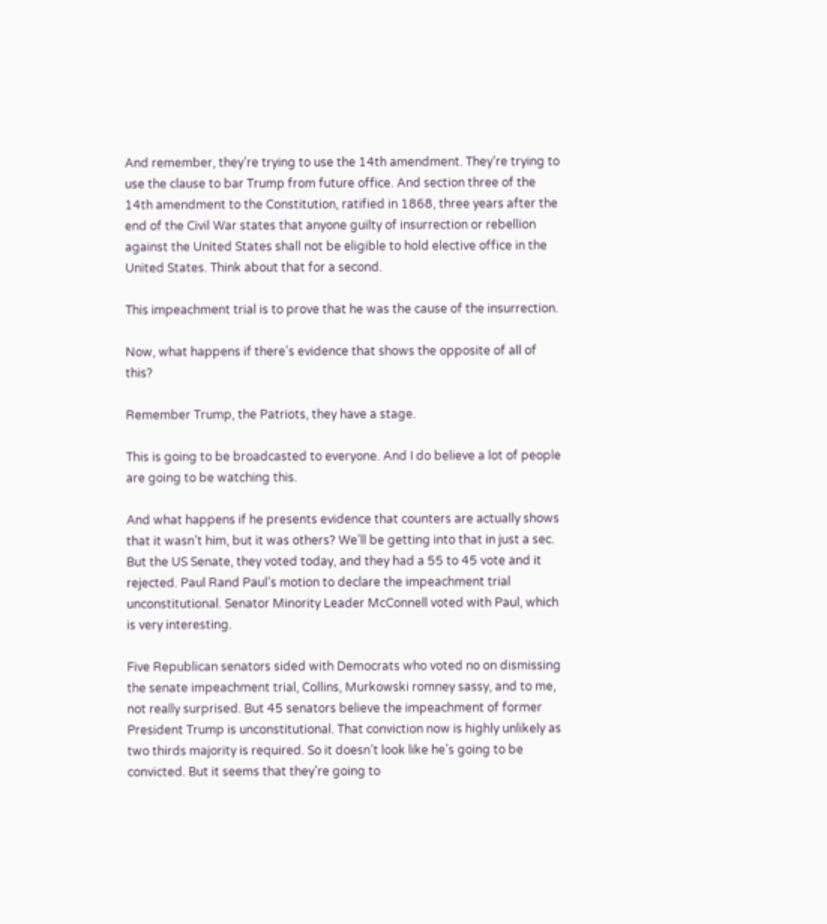And remember, they’re trying to use the 14th amendment. They’re trying to use the clause to bar Trump from future office. And section three of the 14th amendment to the Constitution, ratified in 1868, three years after the end of the Civil War states that anyone guilty of insurrection or rebellion against the United States shall not be eligible to hold elective office in the United States. Think about that for a second.

This impeachment trial is to prove that he was the cause of the insurrection.

Now, what happens if there’s evidence that shows the opposite of all of this?

Remember Trump, the Patriots, they have a stage.

This is going to be broadcasted to everyone. And I do believe a lot of people are going to be watching this.

And what happens if he presents evidence that counters are actually shows that it wasn’t him, but it was others? We’ll be getting into that in just a sec. But the US Senate, they voted today, and they had a 55 to 45 vote and it rejected. Paul Rand Paul’s motion to declare the impeachment trial unconstitutional. Senator Minority Leader McConnell voted with Paul, which is very interesting.

Five Republican senators sided with Democrats who voted no on dismissing the senate impeachment trial, Collins, Murkowski romney sassy, and to me, not really surprised. But 45 senators believe the impeachment of former President Trump is unconstitutional. That conviction now is highly unlikely as two thirds majority is required. So it doesn’t look like he’s going to be convicted. But it seems that they’re going to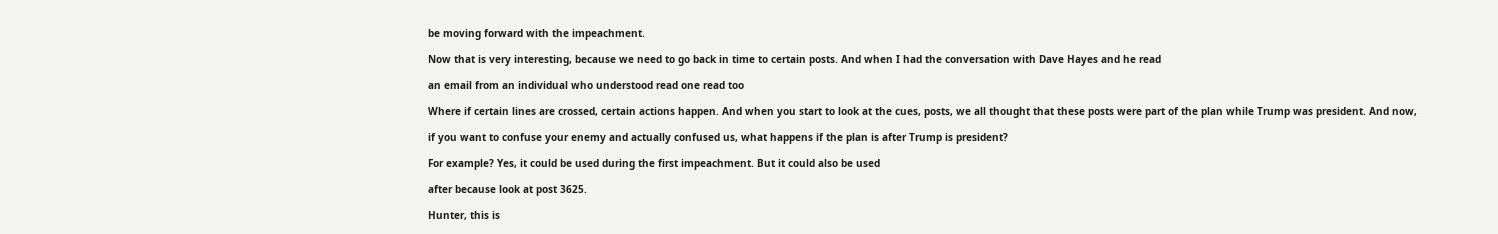be moving forward with the impeachment.

Now that is very interesting, because we need to go back in time to certain posts. And when I had the conversation with Dave Hayes and he read

an email from an individual who understood read one read too

Where if certain lines are crossed, certain actions happen. And when you start to look at the cues, posts, we all thought that these posts were part of the plan while Trump was president. And now,

if you want to confuse your enemy and actually confused us, what happens if the plan is after Trump is president?

For example? Yes, it could be used during the first impeachment. But it could also be used

after because look at post 3625.

Hunter, this is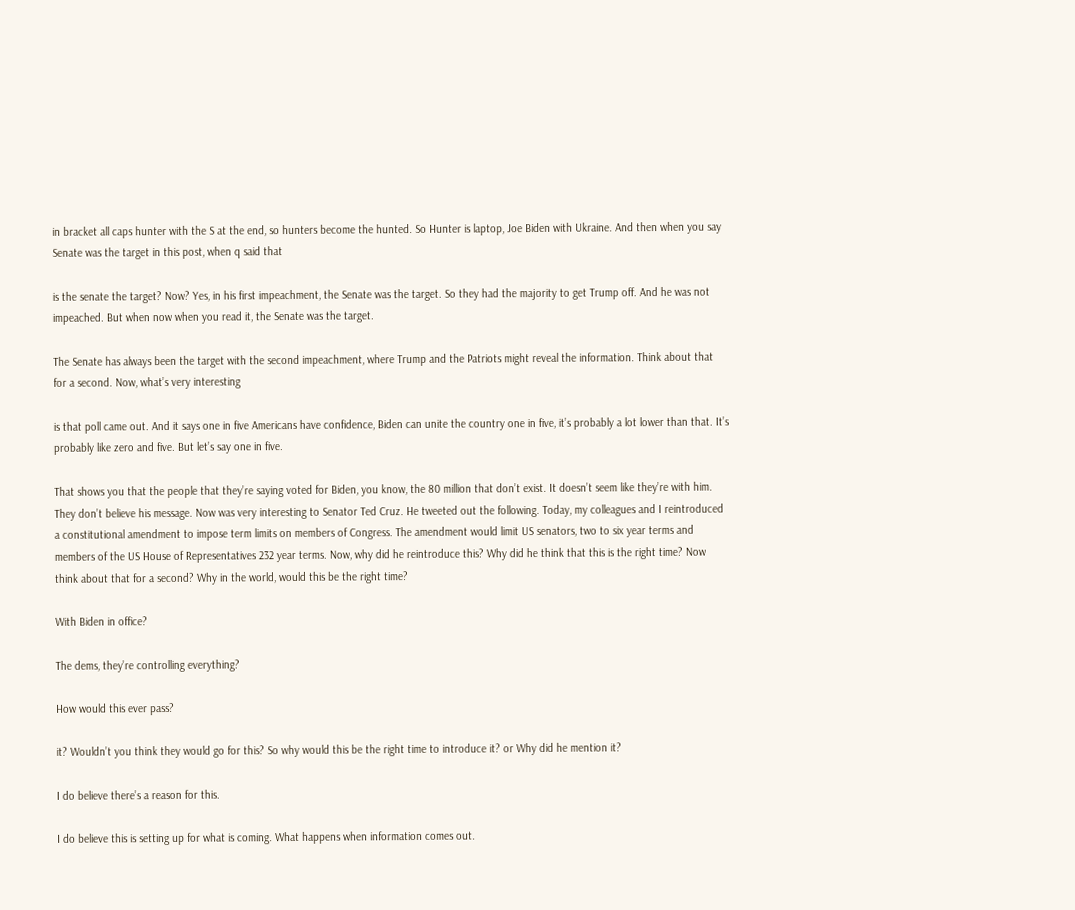in bracket all caps hunter with the S at the end, so hunters become the hunted. So Hunter is laptop, Joe Biden with Ukraine. And then when you say Senate was the target in this post, when q said that

is the senate the target? Now? Yes, in his first impeachment, the Senate was the target. So they had the majority to get Trump off. And he was not impeached. But when now when you read it, the Senate was the target.

The Senate has always been the target with the second impeachment, where Trump and the Patriots might reveal the information. Think about that for a second. Now, what’s very interesting

is that poll came out. And it says one in five Americans have confidence, Biden can unite the country one in five, it’s probably a lot lower than that. It’s probably like zero and five. But let’s say one in five.

That shows you that the people that they’re saying voted for Biden, you know, the 80 million that don’t exist. It doesn’t seem like they’re with him. They don’t believe his message. Now was very interesting to Senator Ted Cruz. He tweeted out the following. Today, my colleagues and I reintroduced a constitutional amendment to impose term limits on members of Congress. The amendment would limit US senators, two to six year terms and members of the US House of Representatives 232 year terms. Now, why did he reintroduce this? Why did he think that this is the right time? Now think about that for a second? Why in the world, would this be the right time?

With Biden in office?

The dems, they’re controlling everything?

How would this ever pass?

it? Wouldn’t you think they would go for this? So why would this be the right time to introduce it? or Why did he mention it?

I do believe there’s a reason for this.

I do believe this is setting up for what is coming. What happens when information comes out.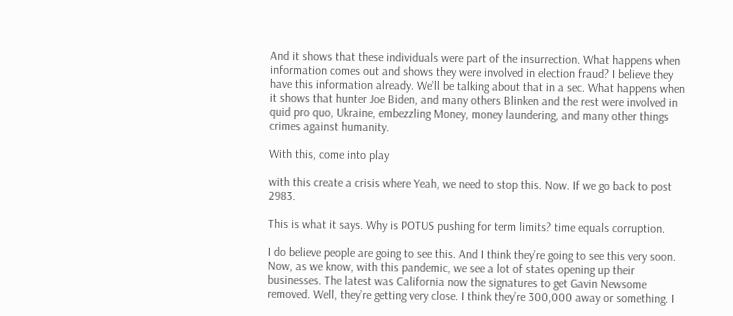And it shows that these individuals were part of the insurrection. What happens when information comes out and shows they were involved in election fraud? I believe they have this information already. We’ll be talking about that in a sec. What happens when it shows that hunter Joe Biden, and many others Blinken and the rest were involved in quid pro quo, Ukraine, embezzling Money, money laundering, and many other things crimes against humanity.

With this, come into play

with this create a crisis where Yeah, we need to stop this. Now. If we go back to post 2983.

This is what it says. Why is POTUS pushing for term limits? time equals corruption.

I do believe people are going to see this. And I think they’re going to see this very soon. Now, as we know, with this pandemic, we see a lot of states opening up their businesses. The latest was California now the signatures to get Gavin Newsome removed. Well, they’re getting very close. I think they’re 300,000 away or something. I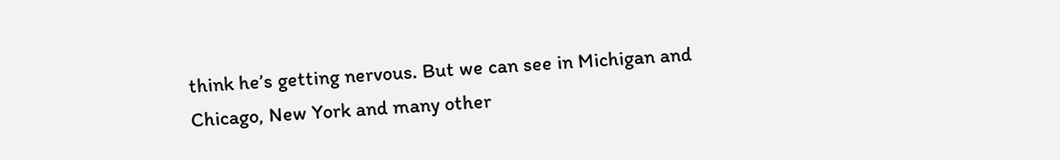think he’s getting nervous. But we can see in Michigan and Chicago, New York and many other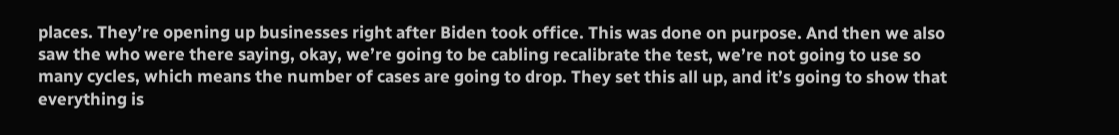places. They’re opening up businesses right after Biden took office. This was done on purpose. And then we also saw the who were there saying, okay, we’re going to be cabling recalibrate the test, we’re not going to use so many cycles, which means the number of cases are going to drop. They set this all up, and it’s going to show that everything is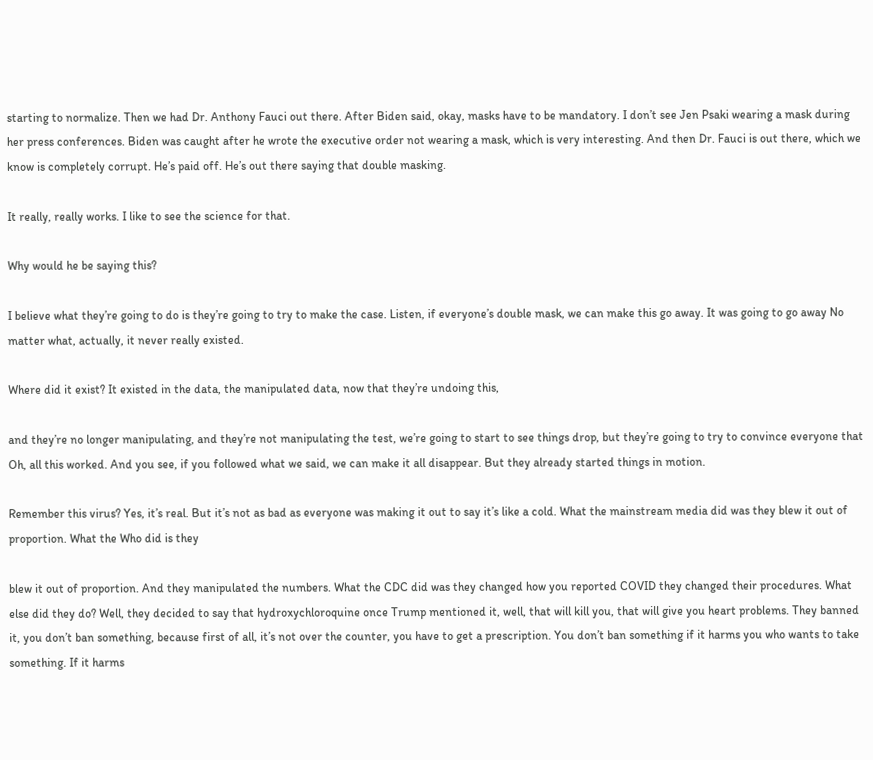starting to normalize. Then we had Dr. Anthony Fauci out there. After Biden said, okay, masks have to be mandatory. I don’t see Jen Psaki wearing a mask during her press conferences. Biden was caught after he wrote the executive order not wearing a mask, which is very interesting. And then Dr. Fauci is out there, which we know is completely corrupt. He’s paid off. He’s out there saying that double masking.

It really, really works. I like to see the science for that.

Why would he be saying this?

I believe what they’re going to do is they’re going to try to make the case. Listen, if everyone’s double mask, we can make this go away. It was going to go away No matter what, actually, it never really existed.

Where did it exist? It existed in the data, the manipulated data, now that they’re undoing this,

and they’re no longer manipulating, and they’re not manipulating the test, we’re going to start to see things drop, but they’re going to try to convince everyone that Oh, all this worked. And you see, if you followed what we said, we can make it all disappear. But they already started things in motion.

Remember this virus? Yes, it’s real. But it’s not as bad as everyone was making it out to say it’s like a cold. What the mainstream media did was they blew it out of proportion. What the Who did is they

blew it out of proportion. And they manipulated the numbers. What the CDC did was they changed how you reported COVID they changed their procedures. What else did they do? Well, they decided to say that hydroxychloroquine once Trump mentioned it, well, that will kill you, that will give you heart problems. They banned it, you don’t ban something, because first of all, it’s not over the counter, you have to get a prescription. You don’t ban something if it harms you who wants to take something. If it harms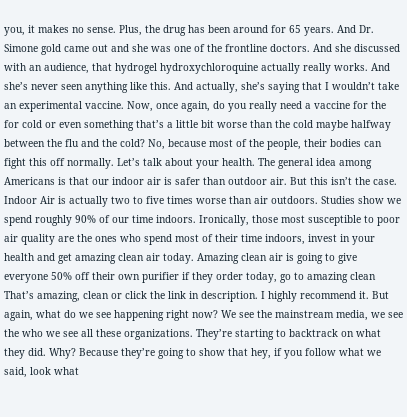you, it makes no sense. Plus, the drug has been around for 65 years. And Dr. Simone gold came out and she was one of the frontline doctors. And she discussed with an audience, that hydrogel hydroxychloroquine actually really works. And she’s never seen anything like this. And actually, she’s saying that I wouldn’t take an experimental vaccine. Now, once again, do you really need a vaccine for the for cold or even something that’s a little bit worse than the cold maybe halfway between the flu and the cold? No, because most of the people, their bodies can fight this off normally. Let’s talk about your health. The general idea among Americans is that our indoor air is safer than outdoor air. But this isn’t the case. Indoor Air is actually two to five times worse than air outdoors. Studies show we spend roughly 90% of our time indoors. Ironically, those most susceptible to poor air quality are the ones who spend most of their time indoors, invest in your health and get amazing clean air today. Amazing clean air is going to give everyone 50% off their own purifier if they order today, go to amazing clean That’s amazing, clean or click the link in description. I highly recommend it. But again, what do we see happening right now? We see the mainstream media, we see the who we see all these organizations. They’re starting to backtrack on what they did. Why? Because they’re going to show that hey, if you follow what we said, look what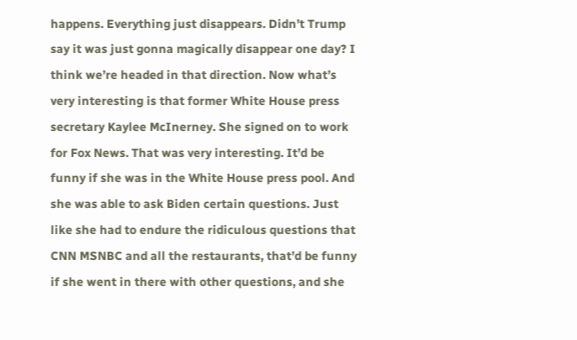happens. Everything just disappears. Didn’t Trump say it was just gonna magically disappear one day? I think we’re headed in that direction. Now what’s very interesting is that former White House press secretary Kaylee McInerney. She signed on to work for Fox News. That was very interesting. It’d be funny if she was in the White House press pool. And she was able to ask Biden certain questions. Just like she had to endure the ridiculous questions that CNN MSNBC and all the restaurants, that’d be funny if she went in there with other questions, and she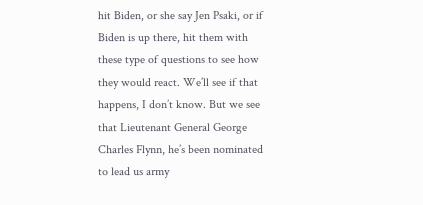hit Biden, or she say Jen Psaki, or if Biden is up there, hit them with these type of questions to see how they would react. We’ll see if that happens, I don’t know. But we see that Lieutenant General George Charles Flynn, he’s been nominated to lead us army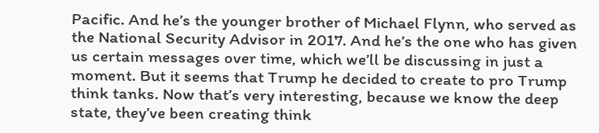Pacific. And he’s the younger brother of Michael Flynn, who served as the National Security Advisor in 2017. And he’s the one who has given us certain messages over time, which we’ll be discussing in just a moment. But it seems that Trump he decided to create to pro Trump think tanks. Now that’s very interesting, because we know the deep state, they’ve been creating think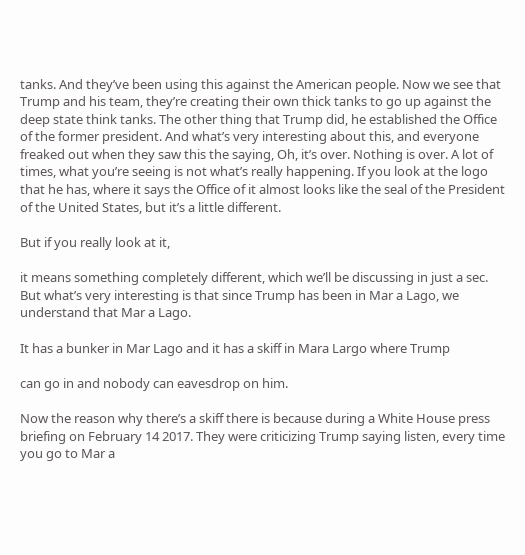tanks. And they’ve been using this against the American people. Now we see that Trump and his team, they’re creating their own thick tanks to go up against the deep state think tanks. The other thing that Trump did, he established the Office of the former president. And what’s very interesting about this, and everyone freaked out when they saw this the saying, Oh, it’s over. Nothing is over. A lot of times, what you’re seeing is not what’s really happening. If you look at the logo that he has, where it says the Office of it almost looks like the seal of the President of the United States, but it’s a little different.

But if you really look at it,

it means something completely different, which we’ll be discussing in just a sec. But what’s very interesting is that since Trump has been in Mar a Lago, we understand that Mar a Lago.

It has a bunker in Mar Lago and it has a skiff in Mara Largo where Trump

can go in and nobody can eavesdrop on him.

Now the reason why there’s a skiff there is because during a White House press briefing on February 14 2017. They were criticizing Trump saying listen, every time you go to Mar a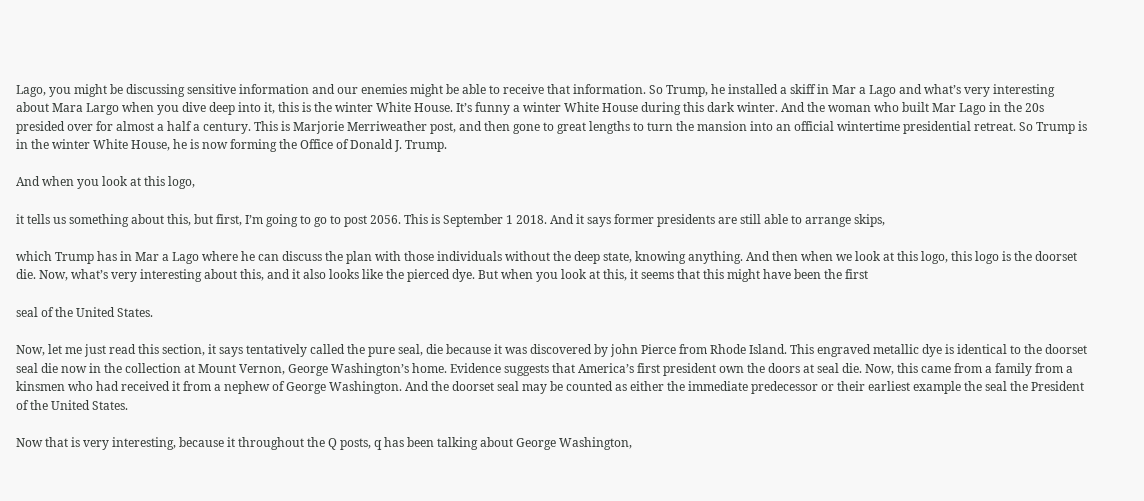Lago, you might be discussing sensitive information and our enemies might be able to receive that information. So Trump, he installed a skiff in Mar a Lago and what’s very interesting about Mara Largo when you dive deep into it, this is the winter White House. It’s funny a winter White House during this dark winter. And the woman who built Mar Lago in the 20s presided over for almost a half a century. This is Marjorie Merriweather post, and then gone to great lengths to turn the mansion into an official wintertime presidential retreat. So Trump is in the winter White House, he is now forming the Office of Donald J. Trump.

And when you look at this logo,

it tells us something about this, but first, I’m going to go to post 2056. This is September 1 2018. And it says former presidents are still able to arrange skips,

which Trump has in Mar a Lago where he can discuss the plan with those individuals without the deep state, knowing anything. And then when we look at this logo, this logo is the doorset die. Now, what’s very interesting about this, and it also looks like the pierced dye. But when you look at this, it seems that this might have been the first

seal of the United States.

Now, let me just read this section, it says tentatively called the pure seal, die because it was discovered by john Pierce from Rhode Island. This engraved metallic dye is identical to the doorset seal die now in the collection at Mount Vernon, George Washington’s home. Evidence suggests that America’s first president own the doors at seal die. Now, this came from a family from a kinsmen who had received it from a nephew of George Washington. And the doorset seal may be counted as either the immediate predecessor or their earliest example the seal the President of the United States.

Now that is very interesting, because it throughout the Q posts, q has been talking about George Washington,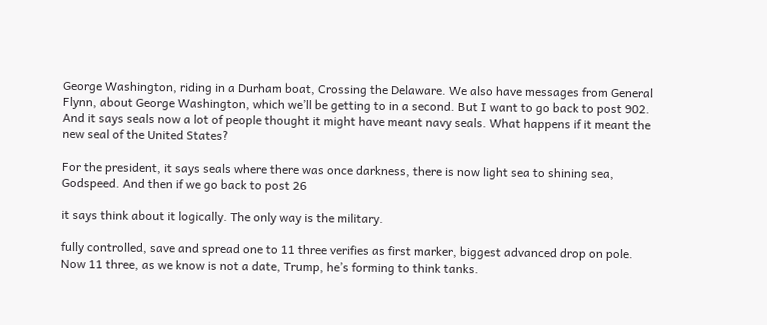George Washington, riding in a Durham boat, Crossing the Delaware. We also have messages from General Flynn, about George Washington, which we’ll be getting to in a second. But I want to go back to post 902. And it says seals now a lot of people thought it might have meant navy seals. What happens if it meant the new seal of the United States?

For the president, it says seals where there was once darkness, there is now light sea to shining sea, Godspeed. And then if we go back to post 26

it says think about it logically. The only way is the military.

fully controlled, save and spread one to 11 three verifies as first marker, biggest advanced drop on pole. Now 11 three, as we know is not a date, Trump, he’s forming to think tanks.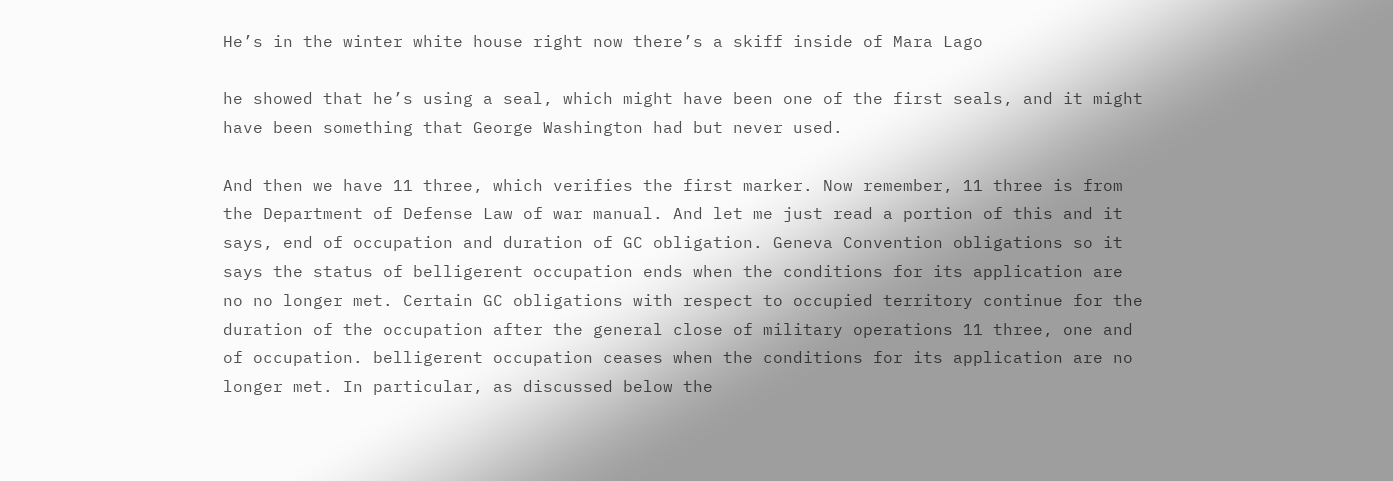He’s in the winter white house right now there’s a skiff inside of Mara Lago

he showed that he’s using a seal, which might have been one of the first seals, and it might have been something that George Washington had but never used.

And then we have 11 three, which verifies the first marker. Now remember, 11 three is from the Department of Defense Law of war manual. And let me just read a portion of this and it says, end of occupation and duration of GC obligation. Geneva Convention obligations so it says the status of belligerent occupation ends when the conditions for its application are no no longer met. Certain GC obligations with respect to occupied territory continue for the duration of the occupation after the general close of military operations 11 three, one and of occupation. belligerent occupation ceases when the conditions for its application are no longer met. In particular, as discussed below the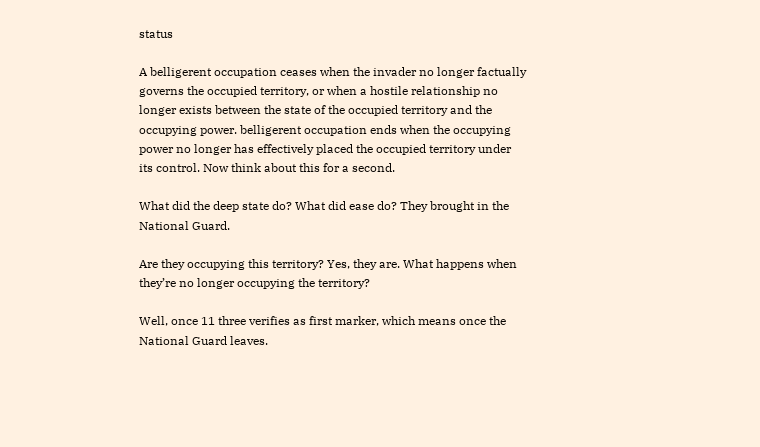status

A belligerent occupation ceases when the invader no longer factually governs the occupied territory, or when a hostile relationship no longer exists between the state of the occupied territory and the occupying power. belligerent occupation ends when the occupying power no longer has effectively placed the occupied territory under its control. Now think about this for a second.

What did the deep state do? What did ease do? They brought in the National Guard.

Are they occupying this territory? Yes, they are. What happens when they’re no longer occupying the territory?

Well, once 11 three verifies as first marker, which means once the National Guard leaves.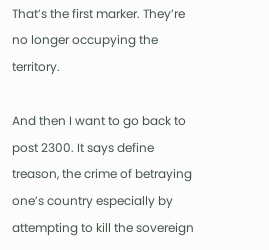That’s the first marker. They’re no longer occupying the territory.

And then I want to go back to post 2300. It says define treason, the crime of betraying one’s country especially by attempting to kill the sovereign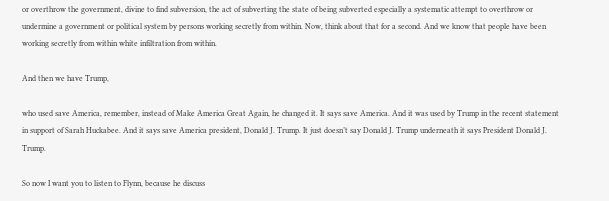or overthrow the government, divine to find subversion, the act of subverting the state of being subverted especially a systematic attempt to overthrow or undermine a government or political system by persons working secretly from within. Now, think about that for a second. And we know that people have been working secretly from within white infiltration from within.

And then we have Trump,

who used save America, remember, instead of Make America Great Again, he changed it. It says save America. And it was used by Trump in the recent statement in support of Sarah Huckabee. And it says save America president, Donald J. Trump. It just doesn’t say Donald J. Trump underneath it says President Donald J. Trump.

So now I want you to listen to Flynn, because he discuss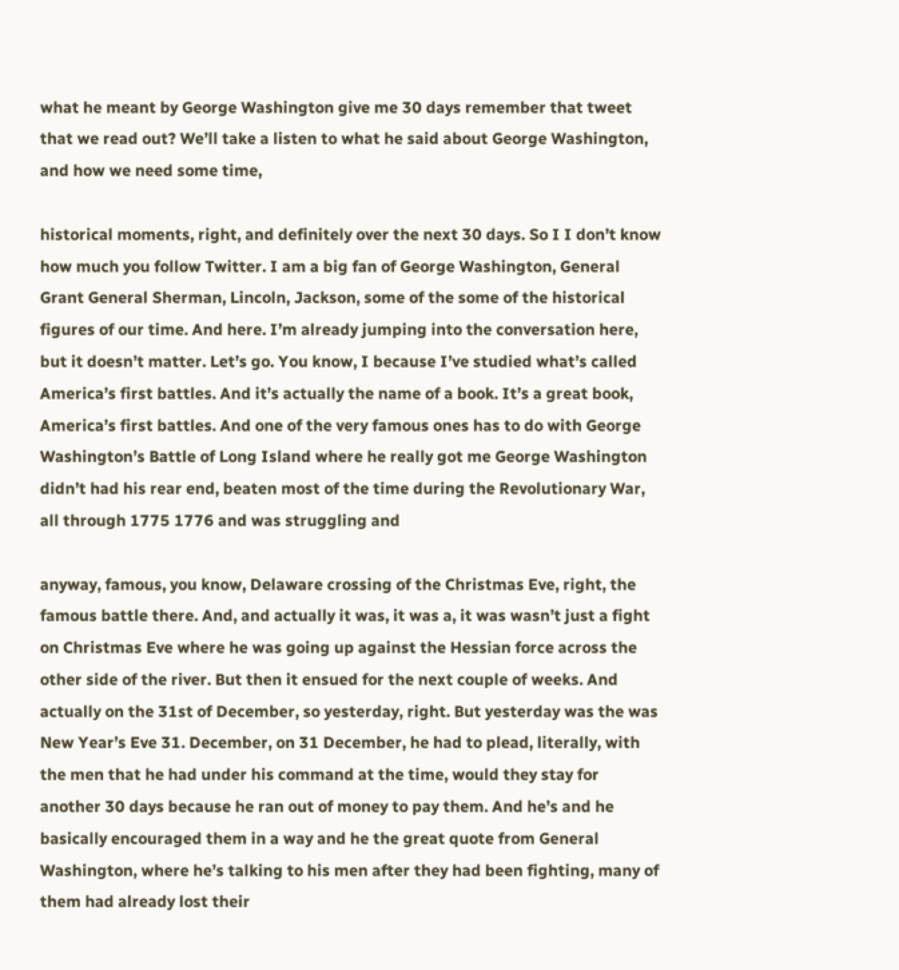what he meant by George Washington give me 30 days remember that tweet that we read out? We’ll take a listen to what he said about George Washington, and how we need some time,

historical moments, right, and definitely over the next 30 days. So I I don’t know how much you follow Twitter. I am a big fan of George Washington, General Grant General Sherman, Lincoln, Jackson, some of the some of the historical figures of our time. And here. I’m already jumping into the conversation here, but it doesn’t matter. Let’s go. You know, I because I’ve studied what’s called America’s first battles. And it’s actually the name of a book. It’s a great book, America’s first battles. And one of the very famous ones has to do with George Washington’s Battle of Long Island where he really got me George Washington didn’t had his rear end, beaten most of the time during the Revolutionary War, all through 1775 1776 and was struggling and

anyway, famous, you know, Delaware crossing of the Christmas Eve, right, the famous battle there. And, and actually it was, it was a, it was wasn’t just a fight on Christmas Eve where he was going up against the Hessian force across the other side of the river. But then it ensued for the next couple of weeks. And actually on the 31st of December, so yesterday, right. But yesterday was the was New Year’s Eve 31. December, on 31 December, he had to plead, literally, with the men that he had under his command at the time, would they stay for another 30 days because he ran out of money to pay them. And he’s and he basically encouraged them in a way and he the great quote from General Washington, where he’s talking to his men after they had been fighting, many of them had already lost their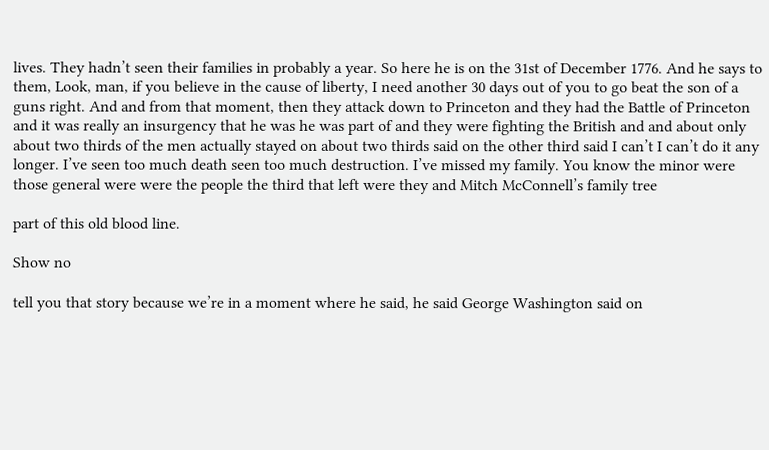lives. They hadn’t seen their families in probably a year. So here he is on the 31st of December 1776. And he says to them, Look, man, if you believe in the cause of liberty, I need another 30 days out of you to go beat the son of a guns right. And and from that moment, then they attack down to Princeton and they had the Battle of Princeton and it was really an insurgency that he was he was part of and they were fighting the British and and about only about two thirds of the men actually stayed on about two thirds said on the other third said I can’t I can’t do it any longer. I’ve seen too much death seen too much destruction. I’ve missed my family. You know the minor were those general were were the people the third that left were they and Mitch McConnell’s family tree

part of this old blood line.

Show no

tell you that story because we’re in a moment where he said, he said George Washington said on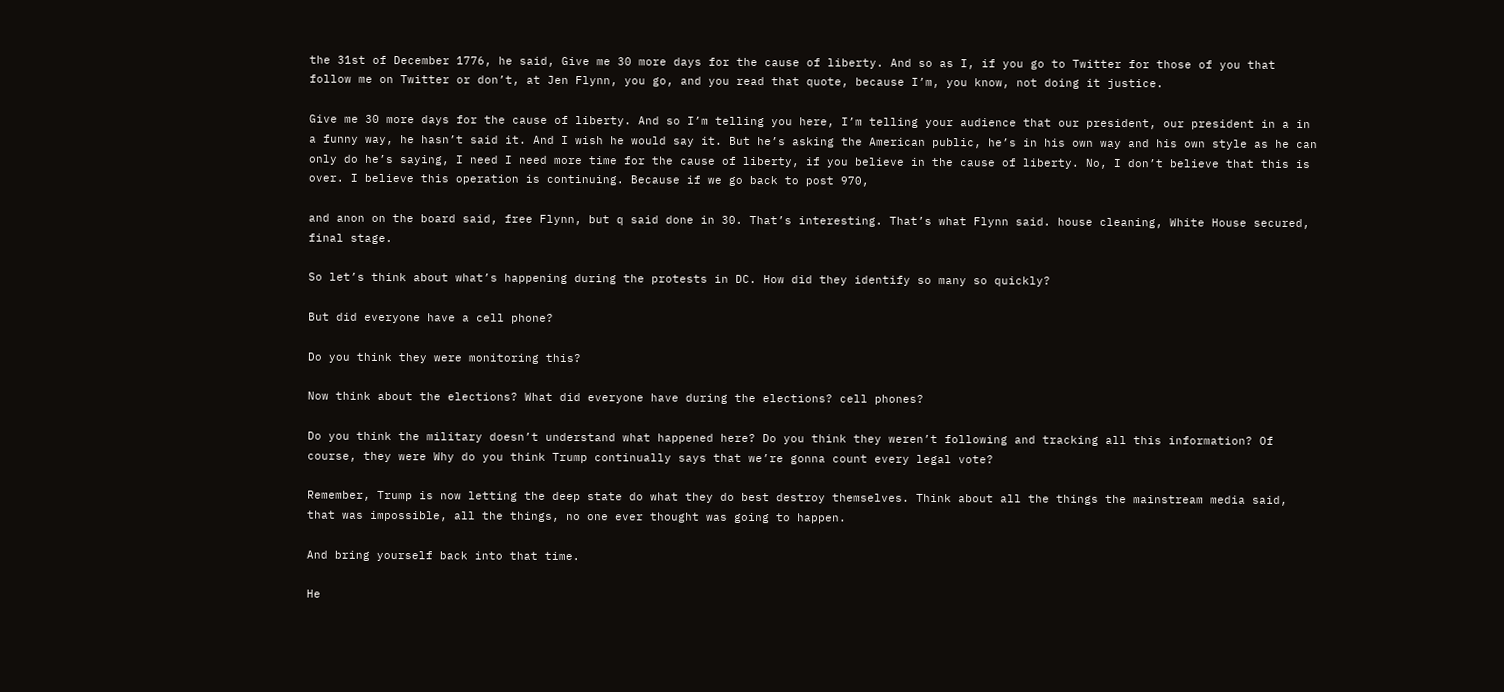the 31st of December 1776, he said, Give me 30 more days for the cause of liberty. And so as I, if you go to Twitter for those of you that follow me on Twitter or don’t, at Jen Flynn, you go, and you read that quote, because I’m, you know, not doing it justice.

Give me 30 more days for the cause of liberty. And so I’m telling you here, I’m telling your audience that our president, our president in a in a funny way, he hasn’t said it. And I wish he would say it. But he’s asking the American public, he’s in his own way and his own style as he can only do he’s saying, I need I need more time for the cause of liberty, if you believe in the cause of liberty. No, I don’t believe that this is over. I believe this operation is continuing. Because if we go back to post 970,

and anon on the board said, free Flynn, but q said done in 30. That’s interesting. That’s what Flynn said. house cleaning, White House secured, final stage.

So let’s think about what’s happening during the protests in DC. How did they identify so many so quickly?

But did everyone have a cell phone?

Do you think they were monitoring this?

Now think about the elections? What did everyone have during the elections? cell phones?

Do you think the military doesn’t understand what happened here? Do you think they weren’t following and tracking all this information? Of course, they were Why do you think Trump continually says that we’re gonna count every legal vote?

Remember, Trump is now letting the deep state do what they do best destroy themselves. Think about all the things the mainstream media said, that was impossible, all the things, no one ever thought was going to happen.

And bring yourself back into that time.

He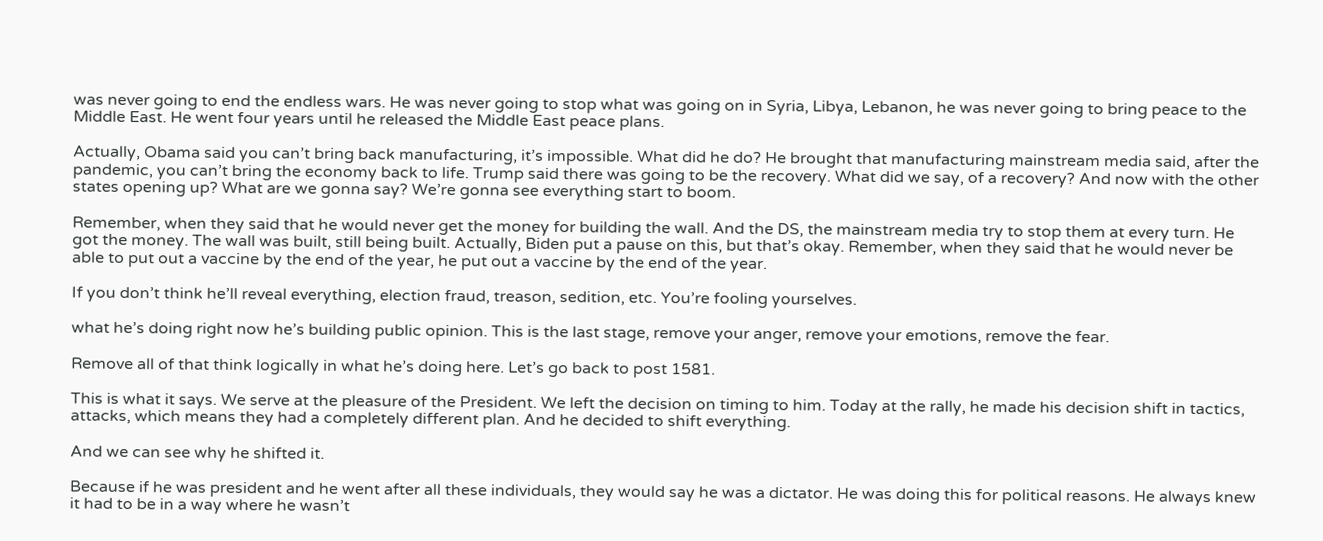was never going to end the endless wars. He was never going to stop what was going on in Syria, Libya, Lebanon, he was never going to bring peace to the Middle East. He went four years until he released the Middle East peace plans.

Actually, Obama said you can’t bring back manufacturing, it’s impossible. What did he do? He brought that manufacturing mainstream media said, after the pandemic, you can’t bring the economy back to life. Trump said there was going to be the recovery. What did we say, of a recovery? And now with the other states opening up? What are we gonna say? We’re gonna see everything start to boom.

Remember, when they said that he would never get the money for building the wall. And the DS, the mainstream media try to stop them at every turn. He got the money. The wall was built, still being built. Actually, Biden put a pause on this, but that’s okay. Remember, when they said that he would never be able to put out a vaccine by the end of the year, he put out a vaccine by the end of the year.

If you don’t think he’ll reveal everything, election fraud, treason, sedition, etc. You’re fooling yourselves.

what he’s doing right now he’s building public opinion. This is the last stage, remove your anger, remove your emotions, remove the fear.

Remove all of that think logically in what he’s doing here. Let’s go back to post 1581.

This is what it says. We serve at the pleasure of the President. We left the decision on timing to him. Today at the rally, he made his decision shift in tactics, attacks, which means they had a completely different plan. And he decided to shift everything.

And we can see why he shifted it.

Because if he was president and he went after all these individuals, they would say he was a dictator. He was doing this for political reasons. He always knew it had to be in a way where he wasn’t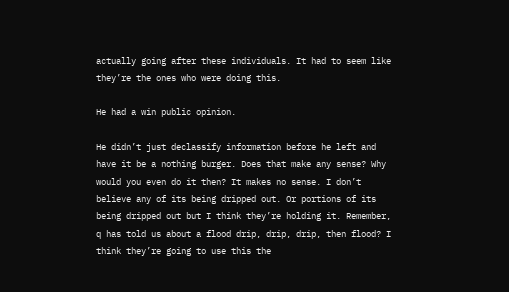actually going after these individuals. It had to seem like they’re the ones who were doing this.

He had a win public opinion.

He didn’t just declassify information before he left and have it be a nothing burger. Does that make any sense? Why would you even do it then? It makes no sense. I don’t believe any of its being dripped out. Or portions of its being dripped out but I think they’re holding it. Remember, q has told us about a flood drip, drip, drip, then flood? I think they’re going to use this the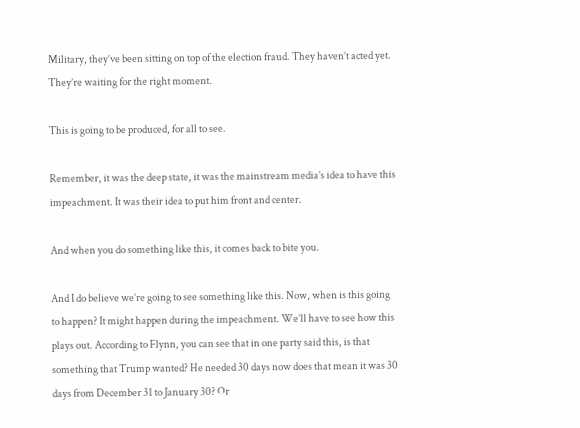Military, they’ve been sitting on top of the election fraud. They haven’t acted yet. They’re waiting for the right moment.

This is going to be produced, for all to see.

Remember, it was the deep state, it was the mainstream media’s idea to have this impeachment. It was their idea to put him front and center.

And when you do something like this, it comes back to bite you.

And I do believe we’re going to see something like this. Now, when is this going to happen? It might happen during the impeachment. We’ll have to see how this plays out. According to Flynn, you can see that in one party said this, is that something that Trump wanted? He needed 30 days now does that mean it was 30 days from December 31 to January 30? Or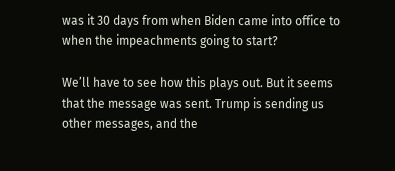was it 30 days from when Biden came into office to when the impeachments going to start?

We’ll have to see how this plays out. But it seems that the message was sent. Trump is sending us other messages, and the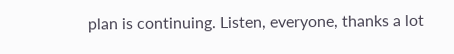plan is continuing. Listen, everyone, thanks a lot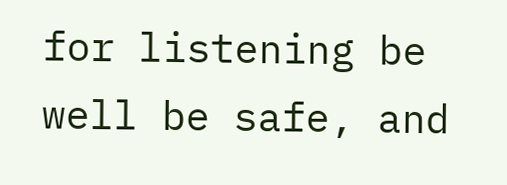for listening be well be safe, and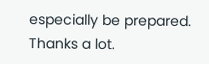especially be prepared. Thanks a lot.